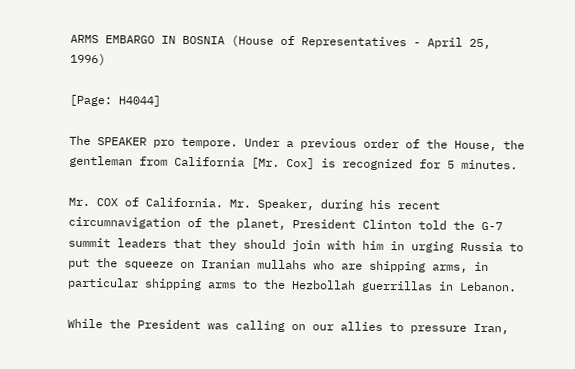ARMS EMBARGO IN BOSNIA (House of Representatives - April 25, 1996)

[Page: H4044]

The SPEAKER pro tempore. Under a previous order of the House, the gentleman from California [Mr. Cox] is recognized for 5 minutes.

Mr. COX of California. Mr. Speaker, during his recent circumnavigation of the planet, President Clinton told the G-7 summit leaders that they should join with him in urging Russia to put the squeeze on Iranian mullahs who are shipping arms, in particular shipping arms to the Hezbollah guerrillas in Lebanon.

While the President was calling on our allies to pressure Iran,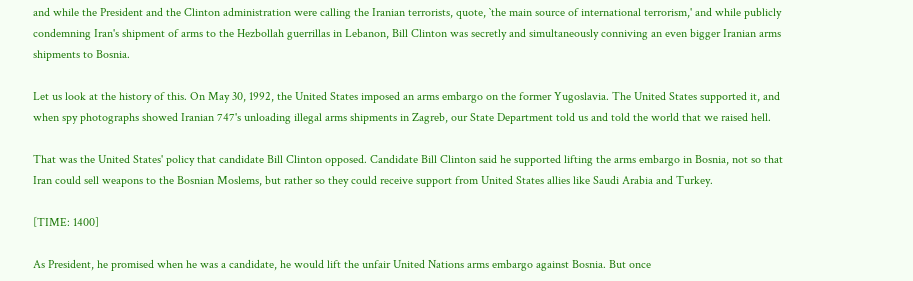and while the President and the Clinton administration were calling the Iranian terrorists, quote, `the main source of international terrorism,' and while publicly condemning Iran's shipment of arms to the Hezbollah guerrillas in Lebanon, Bill Clinton was secretly and simultaneously conniving an even bigger Iranian arms shipments to Bosnia.

Let us look at the history of this. On May 30, 1992, the United States imposed an arms embargo on the former Yugoslavia. The United States supported it, and when spy photographs showed Iranian 747's unloading illegal arms shipments in Zagreb, our State Department told us and told the world that we raised hell.

That was the United States' policy that candidate Bill Clinton opposed. Candidate Bill Clinton said he supported lifting the arms embargo in Bosnia, not so that Iran could sell weapons to the Bosnian Moslems, but rather so they could receive support from United States allies like Saudi Arabia and Turkey.

[TIME: 1400]

As President, he promised when he was a candidate, he would lift the unfair United Nations arms embargo against Bosnia. But once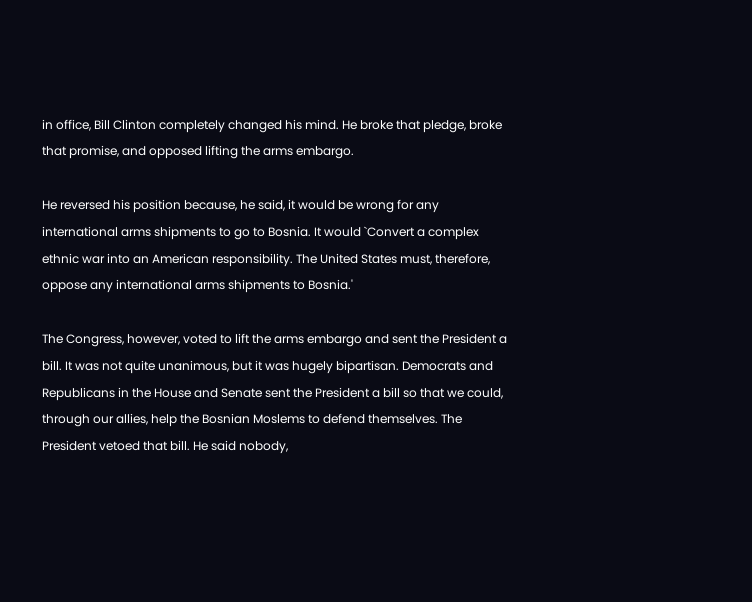in office, Bill Clinton completely changed his mind. He broke that pledge, broke that promise, and opposed lifting the arms embargo.

He reversed his position because, he said, it would be wrong for any international arms shipments to go to Bosnia. It would `Convert a complex ethnic war into an American responsibility. The United States must, therefore, oppose any international arms shipments to Bosnia.'

The Congress, however, voted to lift the arms embargo and sent the President a bill. It was not quite unanimous, but it was hugely bipartisan. Democrats and Republicans in the House and Senate sent the President a bill so that we could, through our allies, help the Bosnian Moslems to defend themselves. The President vetoed that bill. He said nobody,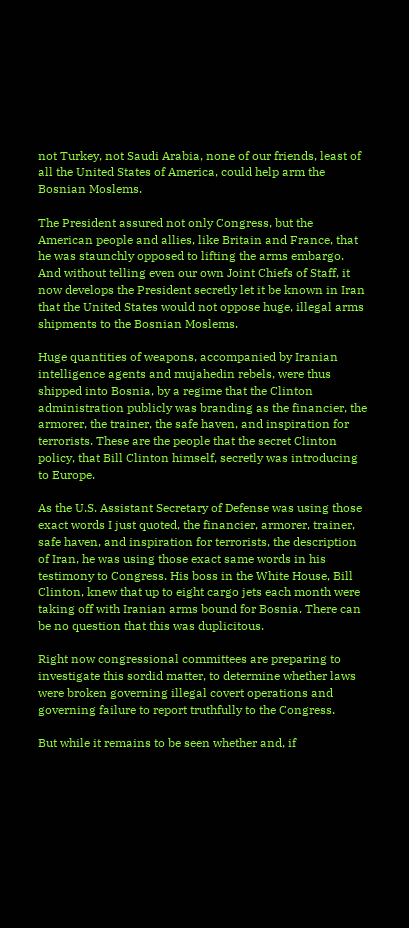not Turkey, not Saudi Arabia, none of our friends, least of all the United States of America, could help arm the Bosnian Moslems.

The President assured not only Congress, but the American people and allies, like Britain and France, that he was staunchly opposed to lifting the arms embargo. And without telling even our own Joint Chiefs of Staff, it now develops the President secretly let it be known in Iran that the United States would not oppose huge, illegal arms shipments to the Bosnian Moslems.

Huge quantities of weapons, accompanied by Iranian intelligence agents and mujahedin rebels, were thus shipped into Bosnia, by a regime that the Clinton administration publicly was branding as the financier, the armorer, the trainer, the safe haven, and inspiration for terrorists. These are the people that the secret Clinton policy, that Bill Clinton himself, secretly was introducing to Europe.

As the U.S. Assistant Secretary of Defense was using those exact words I just quoted, the financier, armorer, trainer, safe haven, and inspiration for terrorists, the description of Iran, he was using those exact same words in his testimony to Congress. His boss in the White House, Bill Clinton, knew that up to eight cargo jets each month were taking off with Iranian arms bound for Bosnia. There can be no question that this was duplicitous.

Right now congressional committees are preparing to investigate this sordid matter, to determine whether laws were broken governing illegal covert operations and governing failure to report truthfully to the Congress.

But while it remains to be seen whether and, if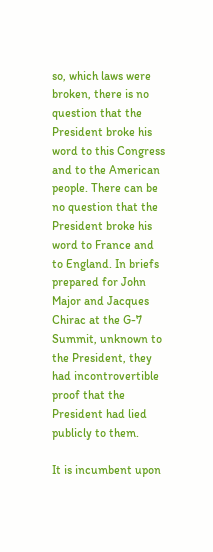so, which laws were broken, there is no question that the President broke his word to this Congress and to the American people. There can be no question that the President broke his word to France and to England. In briefs prepared for John Major and Jacques Chirac at the G-7 Summit, unknown to the President, they had incontrovertible proof that the President had lied publicly to them.

It is incumbent upon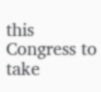this Congress to take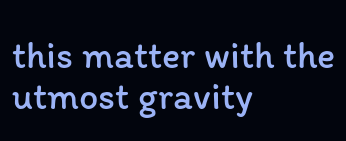this matter with the utmost gravity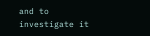and to investigate it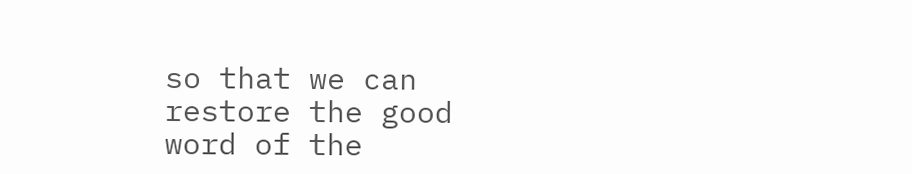so that we can restore the good word of the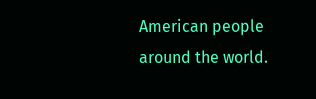American people around the world.